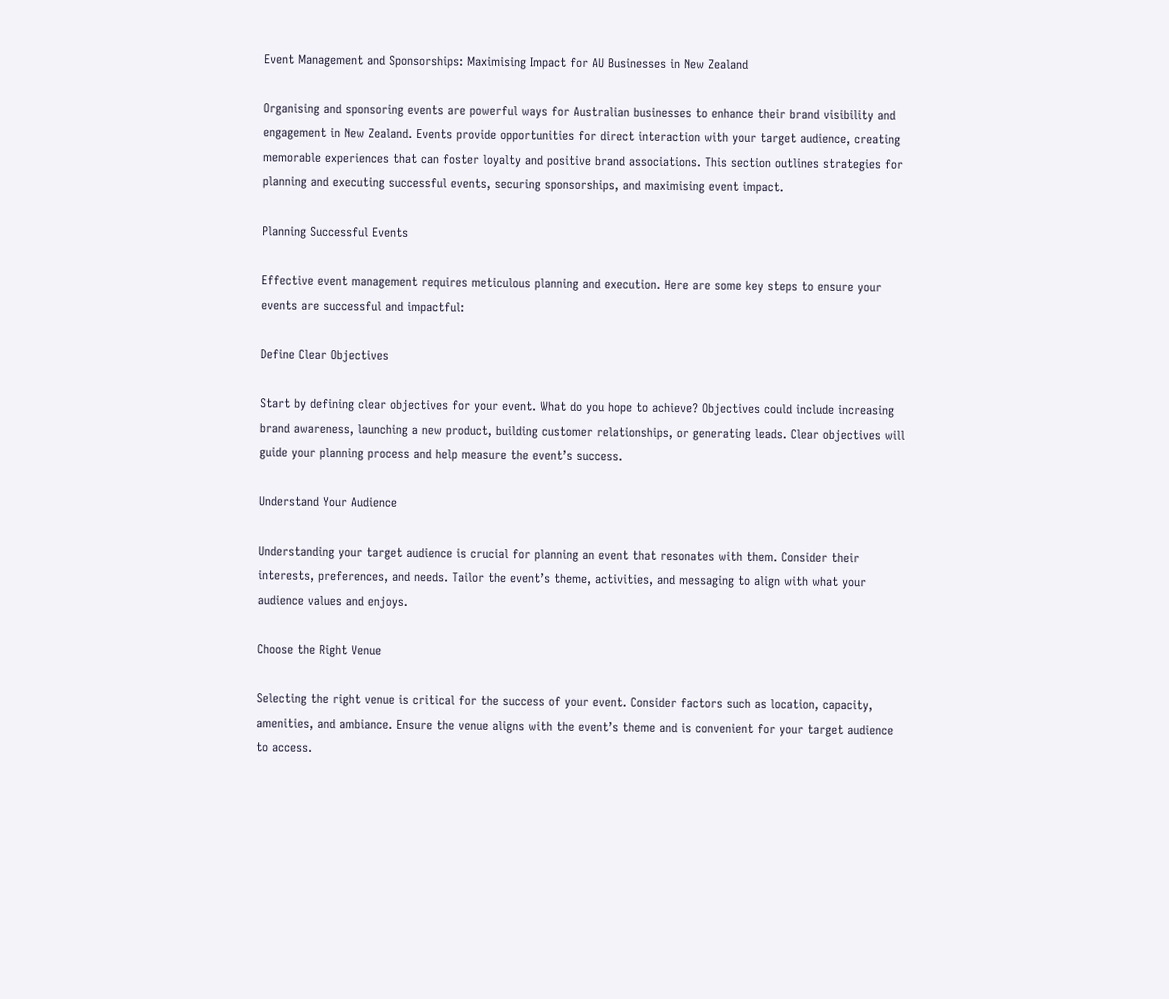Event Management and Sponsorships: Maximising Impact for AU Businesses in New Zealand

Organising and sponsoring events are powerful ways for Australian businesses to enhance their brand visibility and engagement in New Zealand. Events provide opportunities for direct interaction with your target audience, creating memorable experiences that can foster loyalty and positive brand associations. This section outlines strategies for planning and executing successful events, securing sponsorships, and maximising event impact.

Planning Successful Events

Effective event management requires meticulous planning and execution. Here are some key steps to ensure your events are successful and impactful:

Define Clear Objectives

Start by defining clear objectives for your event. What do you hope to achieve? Objectives could include increasing brand awareness, launching a new product, building customer relationships, or generating leads. Clear objectives will guide your planning process and help measure the event’s success.

Understand Your Audience

Understanding your target audience is crucial for planning an event that resonates with them. Consider their interests, preferences, and needs. Tailor the event’s theme, activities, and messaging to align with what your audience values and enjoys.

Choose the Right Venue

Selecting the right venue is critical for the success of your event. Consider factors such as location, capacity, amenities, and ambiance. Ensure the venue aligns with the event’s theme and is convenient for your target audience to access.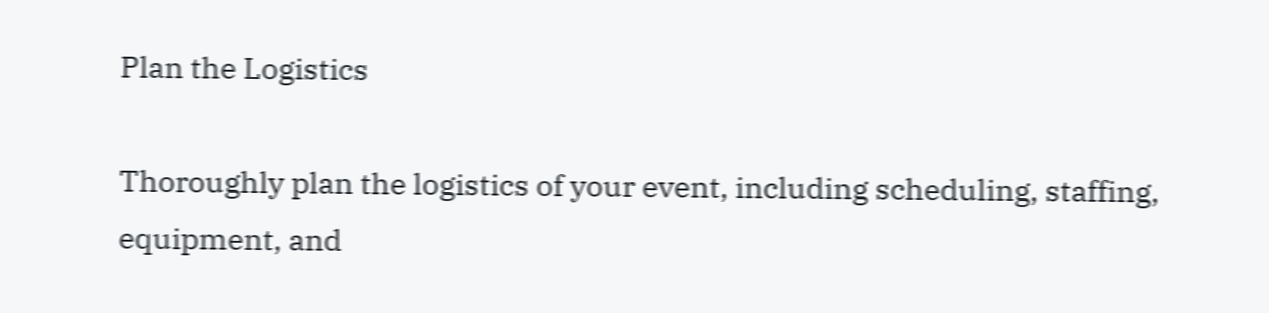Plan the Logistics

Thoroughly plan the logistics of your event, including scheduling, staffing, equipment, and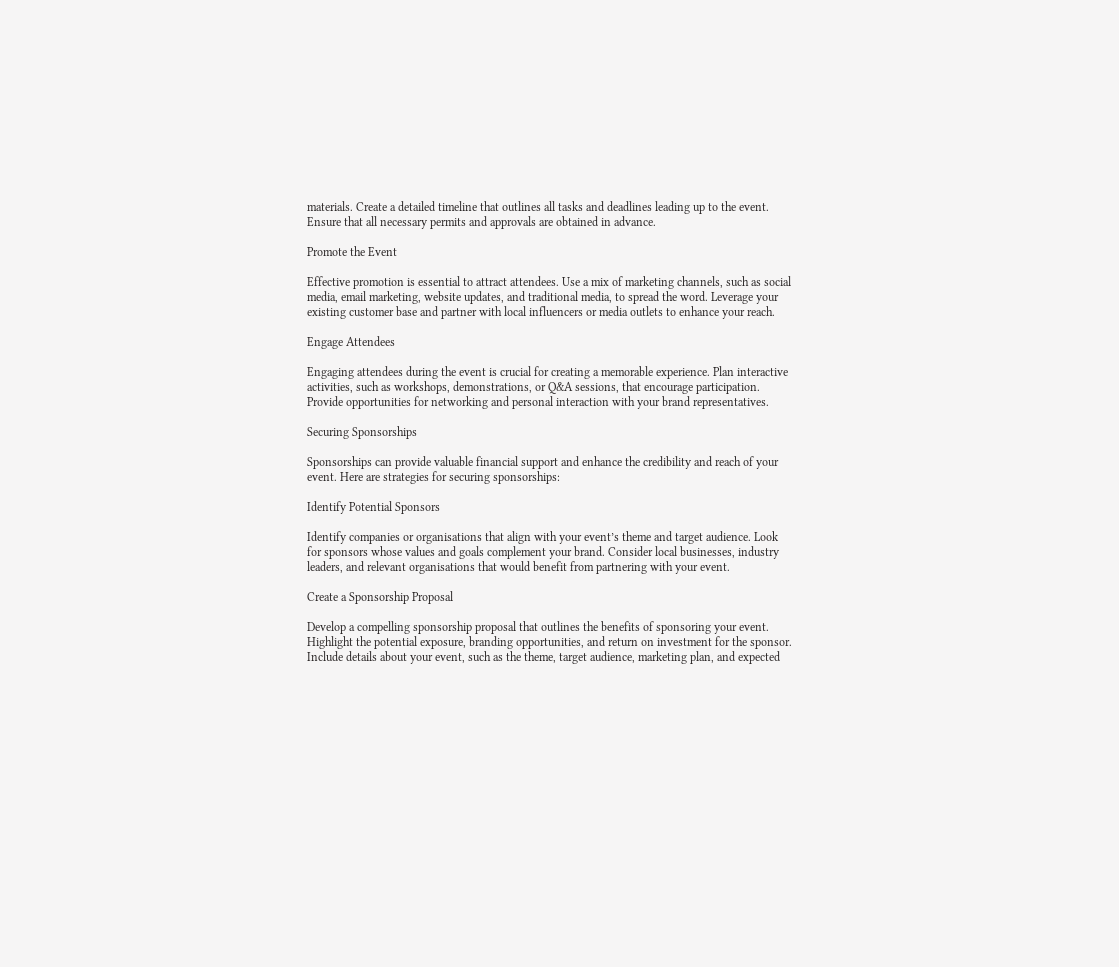materials. Create a detailed timeline that outlines all tasks and deadlines leading up to the event. Ensure that all necessary permits and approvals are obtained in advance.

Promote the Event

Effective promotion is essential to attract attendees. Use a mix of marketing channels, such as social media, email marketing, website updates, and traditional media, to spread the word. Leverage your existing customer base and partner with local influencers or media outlets to enhance your reach.

Engage Attendees

Engaging attendees during the event is crucial for creating a memorable experience. Plan interactive activities, such as workshops, demonstrations, or Q&A sessions, that encourage participation. Provide opportunities for networking and personal interaction with your brand representatives.

Securing Sponsorships

Sponsorships can provide valuable financial support and enhance the credibility and reach of your event. Here are strategies for securing sponsorships:

Identify Potential Sponsors

Identify companies or organisations that align with your event’s theme and target audience. Look for sponsors whose values and goals complement your brand. Consider local businesses, industry leaders, and relevant organisations that would benefit from partnering with your event.

Create a Sponsorship Proposal

Develop a compelling sponsorship proposal that outlines the benefits of sponsoring your event. Highlight the potential exposure, branding opportunities, and return on investment for the sponsor. Include details about your event, such as the theme, target audience, marketing plan, and expected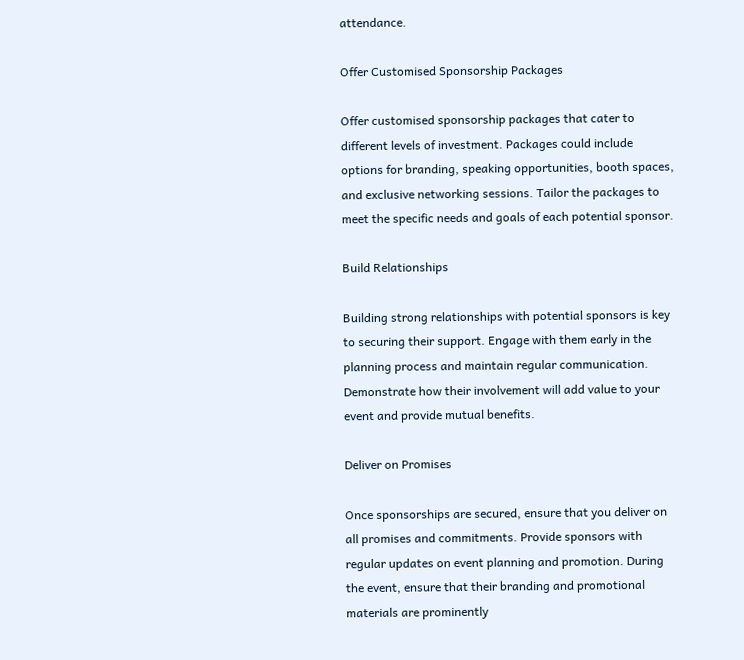attendance.

Offer Customised Sponsorship Packages

Offer customised sponsorship packages that cater to different levels of investment. Packages could include options for branding, speaking opportunities, booth spaces, and exclusive networking sessions. Tailor the packages to meet the specific needs and goals of each potential sponsor.

Build Relationships

Building strong relationships with potential sponsors is key to securing their support. Engage with them early in the planning process and maintain regular communication. Demonstrate how their involvement will add value to your event and provide mutual benefits.

Deliver on Promises

Once sponsorships are secured, ensure that you deliver on all promises and commitments. Provide sponsors with regular updates on event planning and promotion. During the event, ensure that their branding and promotional materials are prominently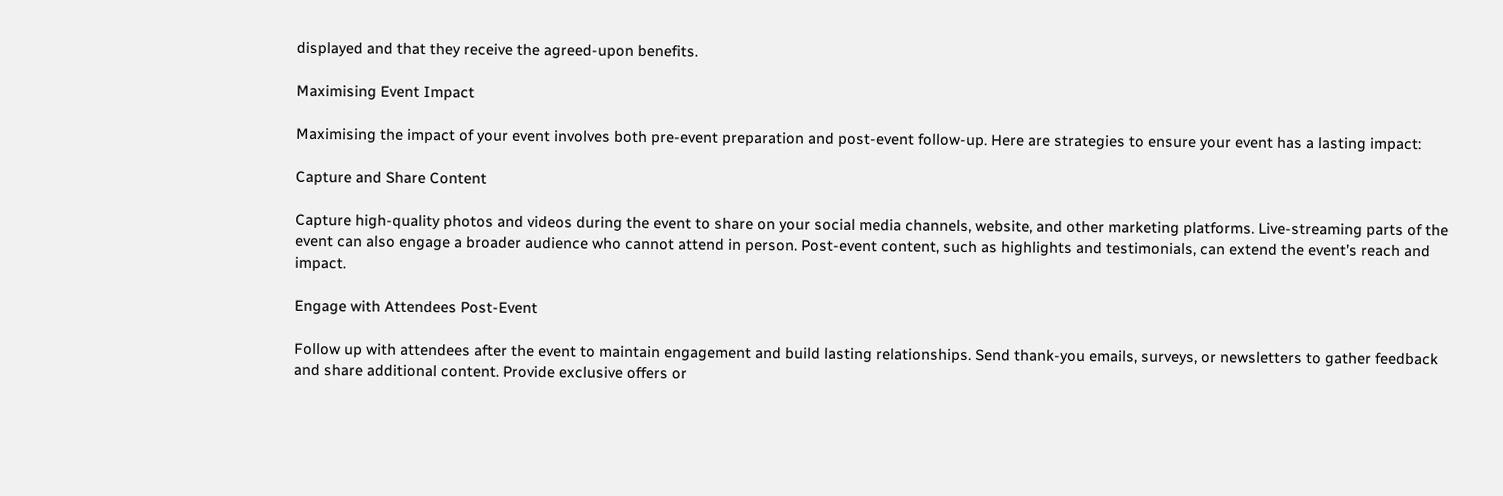displayed and that they receive the agreed-upon benefits.

Maximising Event Impact

Maximising the impact of your event involves both pre-event preparation and post-event follow-up. Here are strategies to ensure your event has a lasting impact:

Capture and Share Content

Capture high-quality photos and videos during the event to share on your social media channels, website, and other marketing platforms. Live-streaming parts of the event can also engage a broader audience who cannot attend in person. Post-event content, such as highlights and testimonials, can extend the event’s reach and impact.

Engage with Attendees Post-Event

Follow up with attendees after the event to maintain engagement and build lasting relationships. Send thank-you emails, surveys, or newsletters to gather feedback and share additional content. Provide exclusive offers or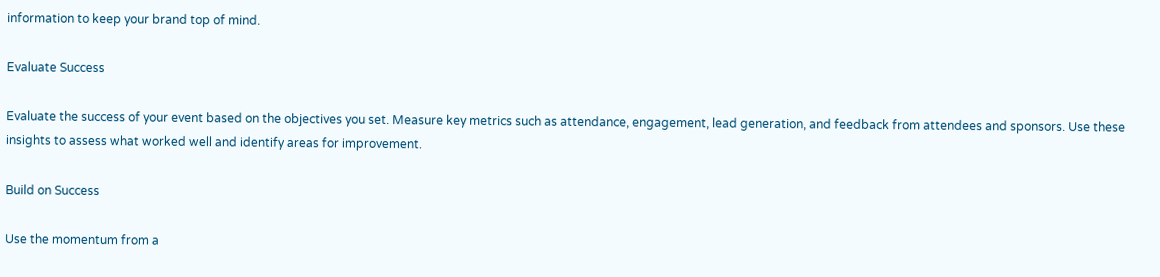information to keep your brand top of mind.

Evaluate Success

Evaluate the success of your event based on the objectives you set. Measure key metrics such as attendance, engagement, lead generation, and feedback from attendees and sponsors. Use these insights to assess what worked well and identify areas for improvement.

Build on Success

Use the momentum from a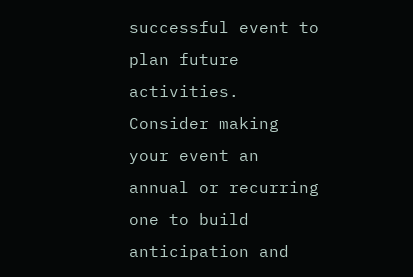successful event to plan future activities. Consider making your event an annual or recurring one to build anticipation and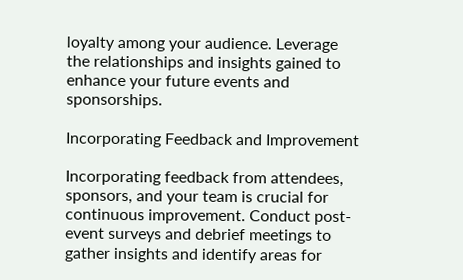loyalty among your audience. Leverage the relationships and insights gained to enhance your future events and sponsorships.

Incorporating Feedback and Improvement

Incorporating feedback from attendees, sponsors, and your team is crucial for continuous improvement. Conduct post-event surveys and debrief meetings to gather insights and identify areas for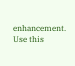enhancement. Use this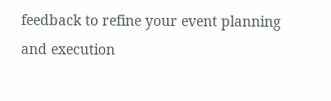feedback to refine your event planning and execution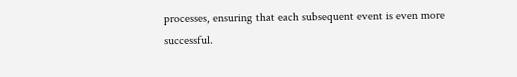processes, ensuring that each subsequent event is even more successful.